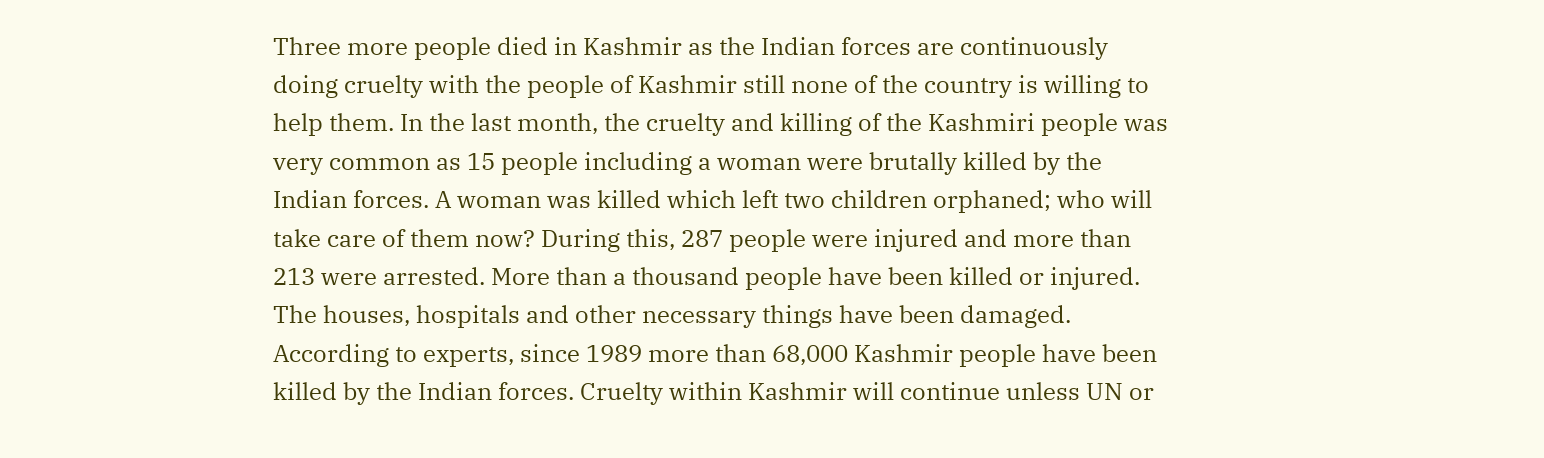Three more people died in Kashmir as the Indian forces are continuously doing cruelty with the people of Kashmir still none of the country is willing to help them. In the last month, the cruelty and killing of the Kashmiri people was very common as 15 people including a woman were brutally killed by the Indian forces. A woman was killed which left two children orphaned; who will take care of them now? During this, 287 people were injured and more than 213 were arrested. More than a thousand people have been killed or injured. The houses, hospitals and other necessary things have been damaged. According to experts, since 1989 more than 68,000 Kashmir people have been killed by the Indian forces. Cruelty within Kashmir will continue unless UN or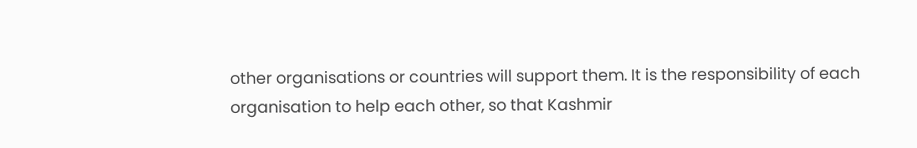other organisations or countries will support them. It is the responsibility of each organisation to help each other, so that Kashmir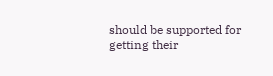should be supported for getting their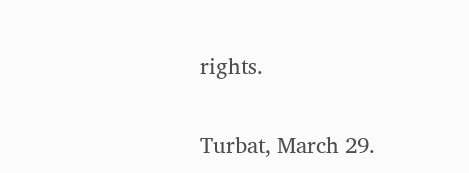rights.


Turbat, March 29.